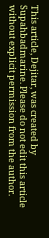This article, Dejitar, was created by Supahbadmarine. Please do not edit this article without explicit permission from the author.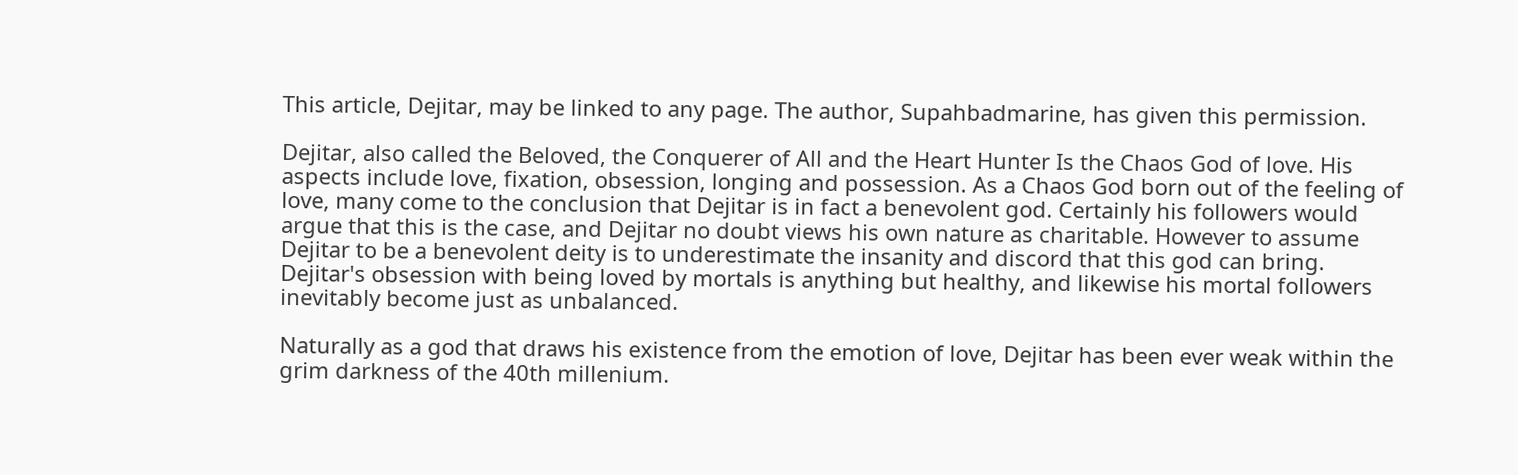This article, Dejitar, may be linked to any page. The author, Supahbadmarine, has given this permission.

Dejitar, also called the Beloved, the Conquerer of All and the Heart Hunter Is the Chaos God of love. His aspects include love, fixation, obsession, longing and possession. As a Chaos God born out of the feeling of love, many come to the conclusion that Dejitar is in fact a benevolent god. Certainly his followers would argue that this is the case, and Dejitar no doubt views his own nature as charitable. However to assume Dejitar to be a benevolent deity is to underestimate the insanity and discord that this god can bring. Dejitar's obsession with being loved by mortals is anything but healthy, and likewise his mortal followers inevitably become just as unbalanced.

Naturally as a god that draws his existence from the emotion of love, Dejitar has been ever weak within the grim darkness of the 40th millenium.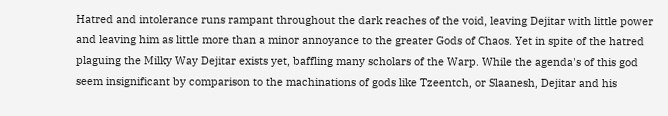Hatred and intolerance runs rampant throughout the dark reaches of the void, leaving Dejitar with little power and leaving him as little more than a minor annoyance to the greater Gods of Chaos. Yet in spite of the hatred plaguing the Milky Way Dejitar exists yet, baffling many scholars of the Warp. While the agenda's of this god seem insignificant by comparison to the machinations of gods like Tzeentch, or Slaanesh, Dejitar and his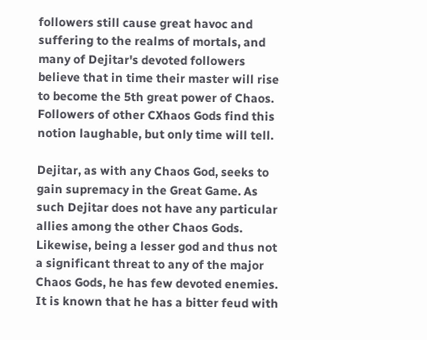followers still cause great havoc and suffering to the realms of mortals, and many of Dejitar's devoted followers believe that in time their master will rise to become the 5th great power of Chaos. Followers of other CXhaos Gods find this notion laughable, but only time will tell.

Dejitar, as with any Chaos God, seeks to gain supremacy in the Great Game. As such Dejitar does not have any particular allies among the other Chaos Gods. Likewise, being a lesser god and thus not a significant threat to any of the major Chaos Gods, he has few devoted enemies. It is known that he has a bitter feud with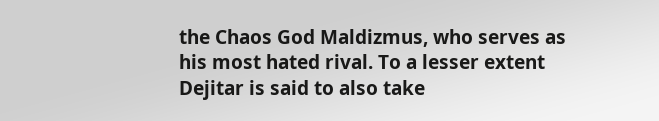the Chaos God Maldizmus, who serves as his most hated rival. To a lesser extent Dejitar is said to also take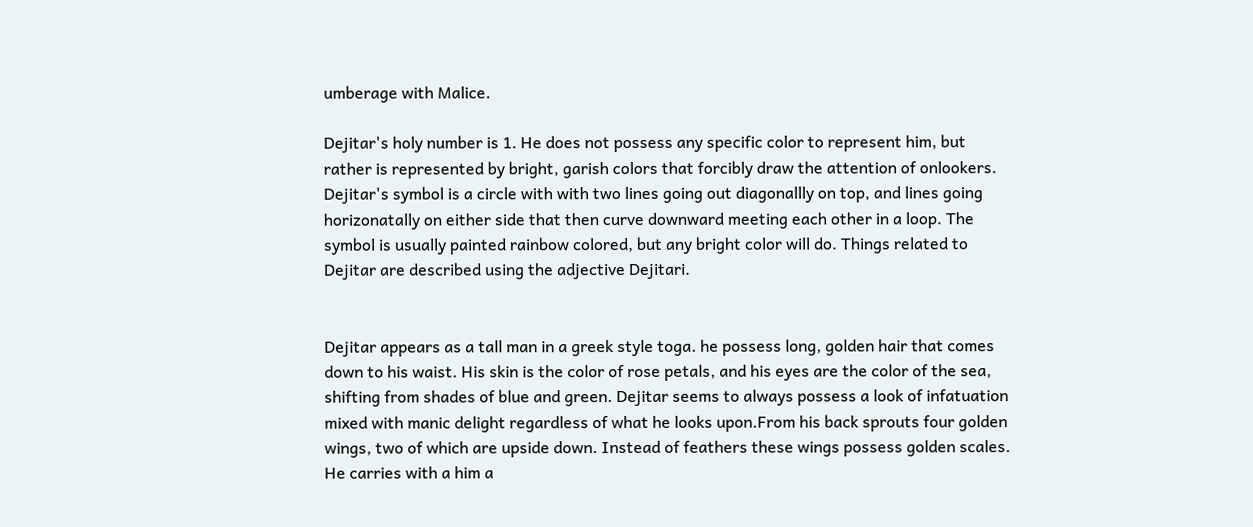umberage with Malice.

Dejitar's holy number is 1. He does not possess any specific color to represent him, but rather is represented by bright, garish colors that forcibly draw the attention of onlookers. Dejitar's symbol is a circle with with two lines going out diagonallly on top, and lines going horizonatally on either side that then curve downward meeting each other in a loop. The symbol is usually painted rainbow colored, but any bright color will do. Things related to Dejitar are described using the adjective Dejitari.


Dejitar appears as a tall man in a greek style toga. he possess long, golden hair that comes down to his waist. His skin is the color of rose petals, and his eyes are the color of the sea, shifting from shades of blue and green. Dejitar seems to always possess a look of infatuation mixed with manic delight regardless of what he looks upon.From his back sprouts four golden wings, two of which are upside down. Instead of feathers these wings possess golden scales. He carries with a him a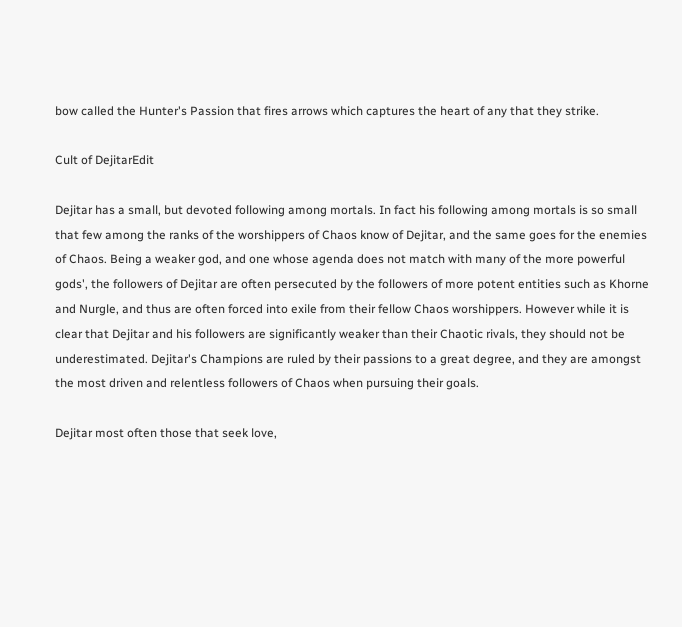bow called the Hunter's Passion that fires arrows which captures the heart of any that they strike.

Cult of DejitarEdit

Dejitar has a small, but devoted following among mortals. In fact his following among mortals is so small that few among the ranks of the worshippers of Chaos know of Dejitar, and the same goes for the enemies of Chaos. Being a weaker god, and one whose agenda does not match with many of the more powerful gods', the followers of Dejitar are often persecuted by the followers of more potent entities such as Khorne and Nurgle, and thus are often forced into exile from their fellow Chaos worshippers. However while it is clear that Dejitar and his followers are significantly weaker than their Chaotic rivals, they should not be underestimated. Dejitar's Champions are ruled by their passions to a great degree, and they are amongst the most driven and relentless followers of Chaos when pursuing their goals.

Dejitar most often those that seek love,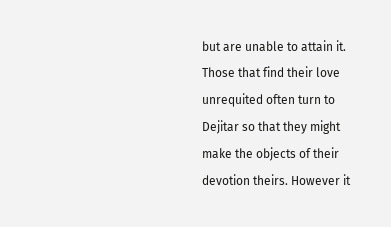but are unable to attain it. Those that find their love unrequited often turn to Dejitar so that they might make the objects of their devotion theirs. However it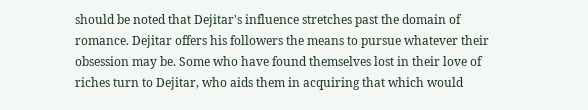should be noted that Dejitar's influence stretches past the domain of romance. Dejitar offers his followers the means to pursue whatever their obsession may be. Some who have found themselves lost in their love of riches turn to Dejitar, who aids them in acquiring that which would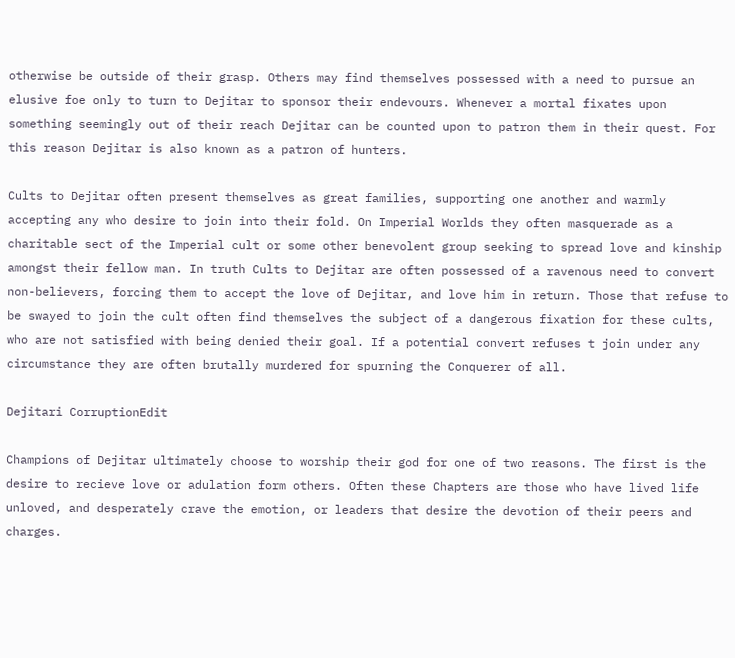otherwise be outside of their grasp. Others may find themselves possessed with a need to pursue an elusive foe only to turn to Dejitar to sponsor their endevours. Whenever a mortal fixates upon something seemingly out of their reach Dejitar can be counted upon to patron them in their quest. For this reason Dejitar is also known as a patron of hunters.

Cults to Dejitar often present themselves as great families, supporting one another and warmly accepting any who desire to join into their fold. On Imperial Worlds they often masquerade as a charitable sect of the Imperial cult or some other benevolent group seeking to spread love and kinship amongst their fellow man. In truth Cults to Dejitar are often possessed of a ravenous need to convert non-believers, forcing them to accept the love of Dejitar, and love him in return. Those that refuse to be swayed to join the cult often find themselves the subject of a dangerous fixation for these cults, who are not satisfied with being denied their goal. If a potential convert refuses t join under any circumstance they are often brutally murdered for spurning the Conquerer of all.

Dejitari CorruptionEdit

Champions of Dejitar ultimately choose to worship their god for one of two reasons. The first is the desire to recieve love or adulation form others. Often these Chapters are those who have lived life unloved, and desperately crave the emotion, or leaders that desire the devotion of their peers and charges.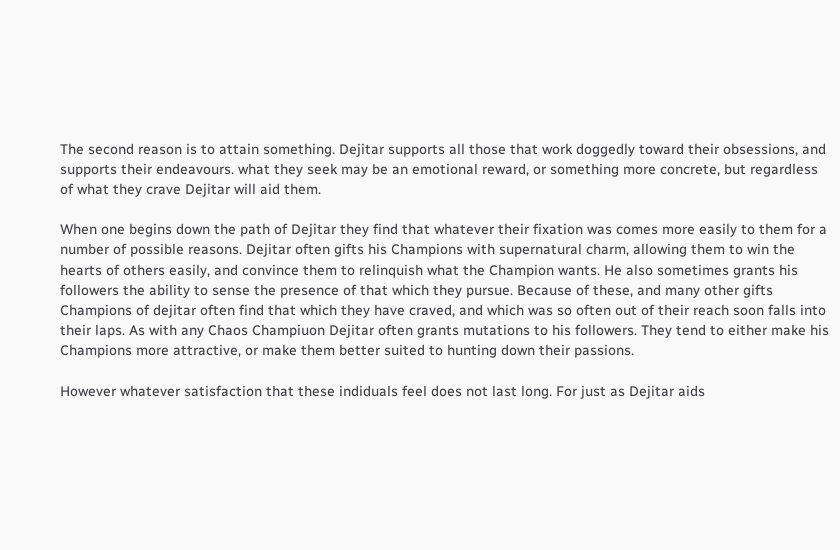The second reason is to attain something. Dejitar supports all those that work doggedly toward their obsessions, and supports their endeavours. what they seek may be an emotional reward, or something more concrete, but regardless of what they crave Dejitar will aid them.

When one begins down the path of Dejitar they find that whatever their fixation was comes more easily to them for a number of possible reasons. Dejitar often gifts his Champions with supernatural charm, allowing them to win the hearts of others easily, and convince them to relinquish what the Champion wants. He also sometimes grants his followers the ability to sense the presence of that which they pursue. Because of these, and many other gifts Champions of dejitar often find that which they have craved, and which was so often out of their reach soon falls into their laps. As with any Chaos Champiuon Dejitar often grants mutations to his followers. They tend to either make his Champions more attractive, or make them better suited to hunting down their passions.

However whatever satisfaction that these indiduals feel does not last long. For just as Dejitar aids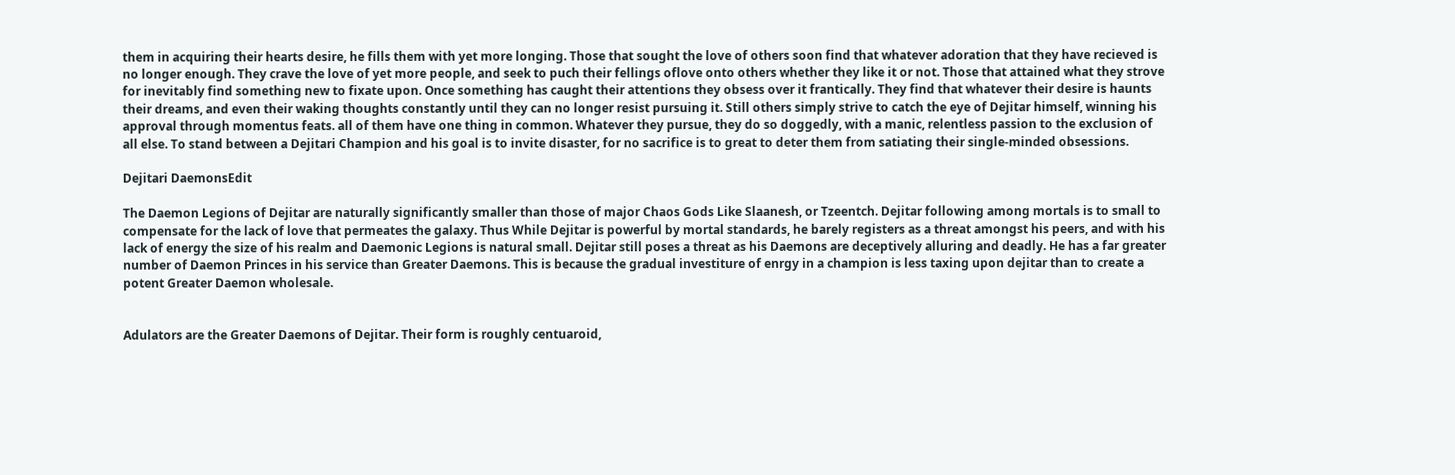them in acquiring their hearts desire, he fills them with yet more longing. Those that sought the love of others soon find that whatever adoration that they have recieved is no longer enough. They crave the love of yet more people, and seek to puch their fellings oflove onto others whether they like it or not. Those that attained what they strove for inevitably find something new to fixate upon. Once something has caught their attentions they obsess over it frantically. They find that whatever their desire is haunts their dreams, and even their waking thoughts constantly until they can no longer resist pursuing it. Still others simply strive to catch the eye of Dejitar himself, winning his approval through momentus feats. all of them have one thing in common. Whatever they pursue, they do so doggedly, with a manic, relentless passion to the exclusion of all else. To stand between a Dejitari Champion and his goal is to invite disaster, for no sacrifice is to great to deter them from satiating their single-minded obsessions.

Dejitari DaemonsEdit

The Daemon Legions of Dejitar are naturally significantly smaller than those of major Chaos Gods Like Slaanesh, or Tzeentch. Dejitar following among mortals is to small to compensate for the lack of love that permeates the galaxy. Thus While Dejitar is powerful by mortal standards, he barely registers as a threat amongst his peers, and with his lack of energy the size of his realm and Daemonic Legions is natural small. Dejitar still poses a threat as his Daemons are deceptively alluring and deadly. He has a far greater number of Daemon Princes in his service than Greater Daemons. This is because the gradual investiture of enrgy in a champion is less taxing upon dejitar than to create a potent Greater Daemon wholesale.


Adulators are the Greater Daemons of Dejitar. Their form is roughly centuaroid,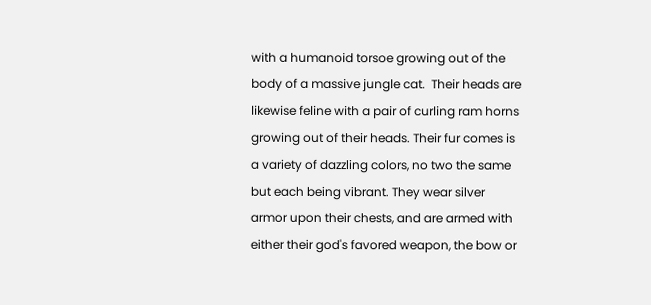with a humanoid torsoe growing out of the body of a massive jungle cat.  Their heads are likewise feline with a pair of curling ram horns growing out of their heads. Their fur comes is a variety of dazzling colors, no two the same but each being vibrant. They wear silver armor upon their chests, and are armed with either their god's favored weapon, the bow or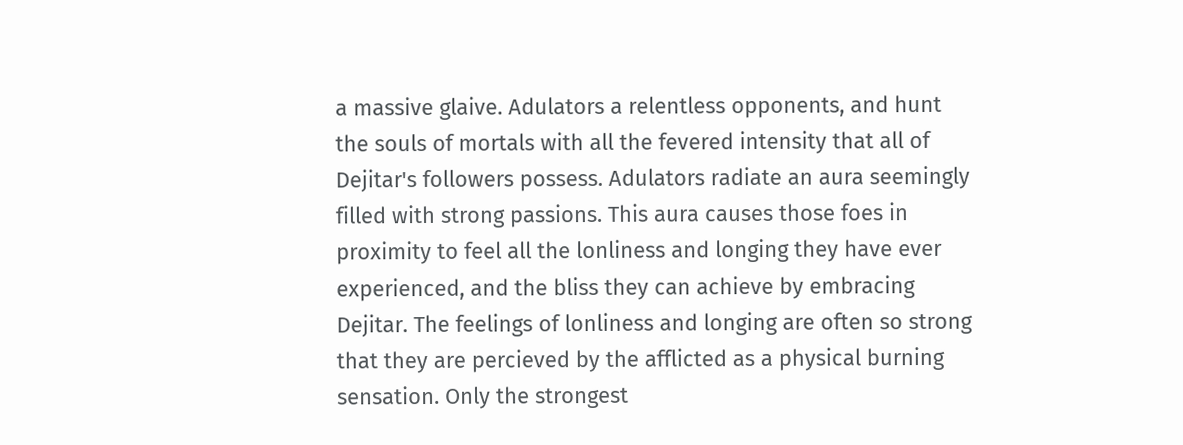a massive glaive. Adulators a relentless opponents, and hunt the souls of mortals with all the fevered intensity that all of Dejitar's followers possess. Adulators radiate an aura seemingly filled with strong passions. This aura causes those foes in proximity to feel all the lonliness and longing they have ever experienced, and the bliss they can achieve by embracing Dejitar. The feelings of lonliness and longing are often so strong that they are percieved by the afflicted as a physical burning sensation. Only the strongest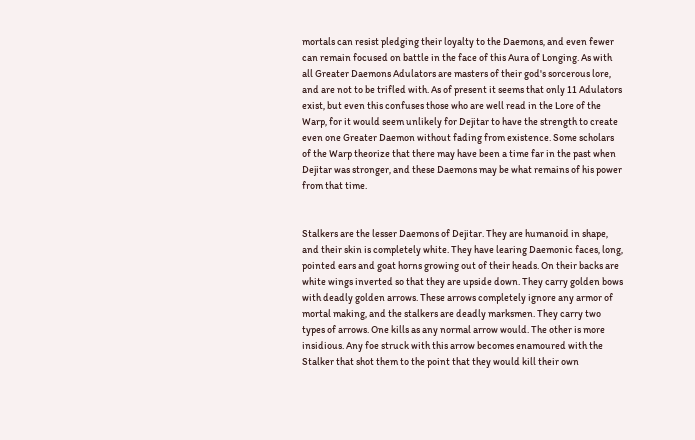mortals can resist pledging their loyalty to the Daemons, and even fewer can remain focused on battle in the face of this Aura of Longing. As with all Greater Daemons Adulators are masters of their god's sorcerous lore, and are not to be trifled with. As of present it seems that only 11 Adulators exist, but even this confuses those who are well read in the Lore of the Warp, for it would seem unlikely for Dejitar to have the strength to create even one Greater Daemon without fading from existence. Some scholars of the Warp theorize that there may have been a time far in the past when Dejitar was stronger, and these Daemons may be what remains of his power from that time.


Stalkers are the lesser Daemons of Dejitar. They are humanoid in shape, and their skin is completely white. They have learing Daemonic faces, long, pointed ears and goat horns growing out of their heads. On their backs are white wings inverted so that they are upside down. They carry golden bows with deadly golden arrows. These arrows completely ignore any armor of mortal making, and the stalkers are deadly marksmen. They carry two types of arrows. One kills as any normal arrow would. The other is more insidious. Any foe struck with this arrow becomes enamoured with the Stalker that shot them to the point that they would kill their own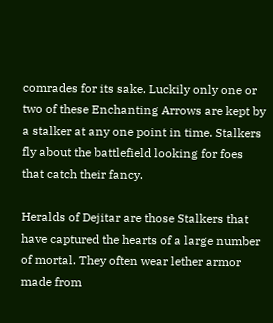comrades for its sake. Luckily only one or two of these Enchanting Arrows are kept by a stalker at any one point in time. Stalkers fly about the battlefield looking for foes that catch their fancy.

Heralds of Dejitar are those Stalkers that have captured the hearts of a large number of mortal. They often wear lether armor made from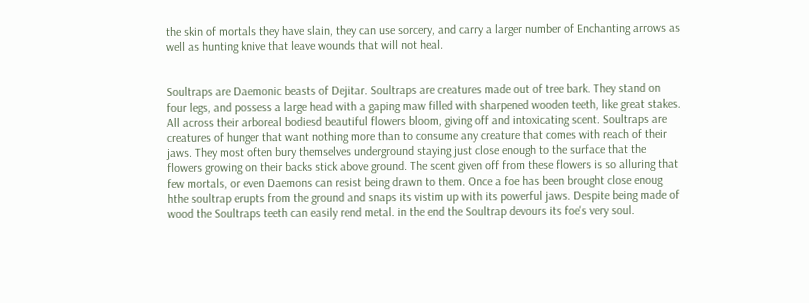the skin of mortals they have slain, they can use sorcery, and carry a larger number of Enchanting arrows as well as hunting knive that leave wounds that will not heal.


Soultraps are Daemonic beasts of Dejitar. Soultraps are creatures made out of tree bark. They stand on four legs, and possess a large head with a gaping maw filled with sharpened wooden teeth, like great stakes. All across their arboreal bodiesd beautiful flowers bloom, giving off and intoxicating scent. Soultraps are creatures of hunger that want nothing more than to consume any creature that comes with reach of their jaws. They most often bury themselves underground staying just close enough to the surface that the flowers growing on their backs stick above ground. The scent given off from these flowers is so alluring that few mortals, or even Daemons can resist being drawn to them. Once a foe has been brought close enoug hthe soultrap erupts from the ground and snaps its vistim up with its powerful jaws. Despite being made of wood the Soultraps teeth can easily rend metal. in the end the Soultrap devours its foe's very soul.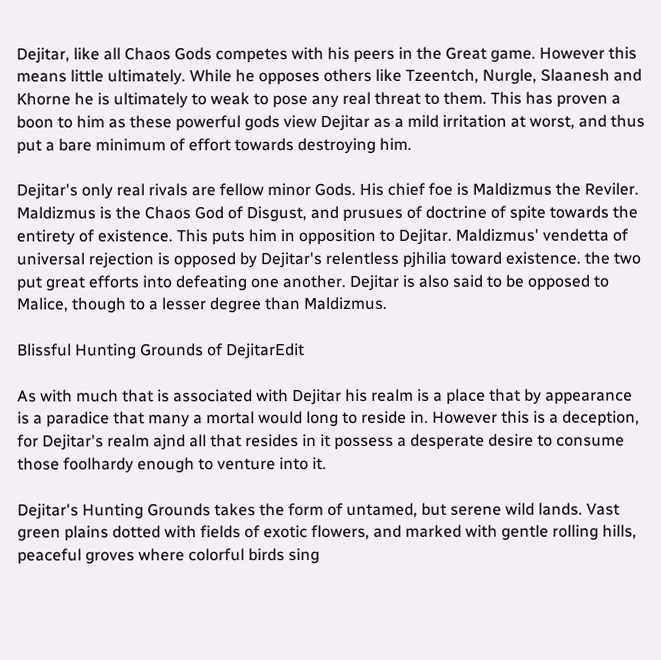Dejitar, like all Chaos Gods competes with his peers in the Great game. However this means little ultimately. While he opposes others like Tzeentch, Nurgle, Slaanesh and Khorne he is ultimately to weak to pose any real threat to them. This has proven a boon to him as these powerful gods view Dejitar as a mild irritation at worst, and thus put a bare minimum of effort towards destroying him.

Dejitar's only real rivals are fellow minor Gods. His chief foe is Maldizmus the Reviler. Maldizmus is the Chaos God of Disgust, and prusues of doctrine of spite towards the entirety of existence. This puts him in opposition to Dejitar. Maldizmus' vendetta of universal rejection is opposed by Dejitar's relentless pjhilia toward existence. the two put great efforts into defeating one another. Dejitar is also said to be opposed to Malice, though to a lesser degree than Maldizmus.

Blissful Hunting Grounds of DejitarEdit

As with much that is associated with Dejitar his realm is a place that by appearance is a paradice that many a mortal would long to reside in. However this is a deception, for Dejitar's realm ajnd all that resides in it possess a desperate desire to consume those foolhardy enough to venture into it.

Dejitar's Hunting Grounds takes the form of untamed, but serene wild lands. Vast green plains dotted with fields of exotic flowers, and marked with gentle rolling hills, peaceful groves where colorful birds sing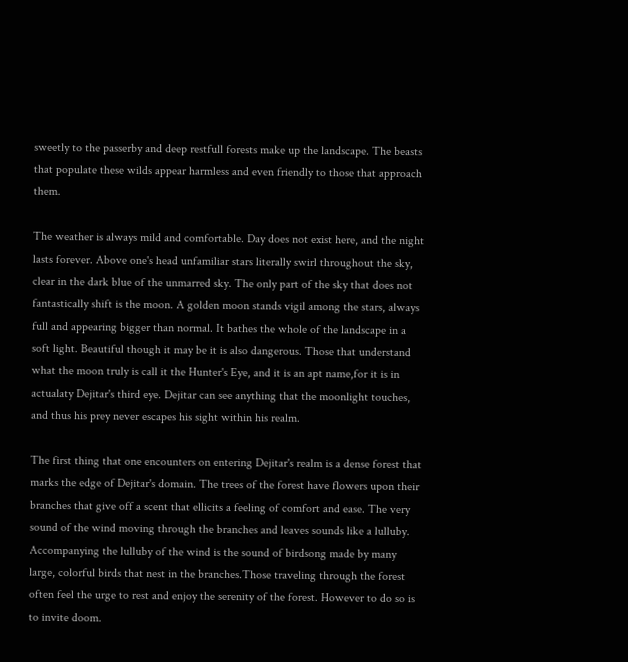sweetly to the passerby and deep restfull forests make up the landscape. The beasts that populate these wilds appear harmless and even friendly to those that approach them.

The weather is always mild and comfortable. Day does not exist here, and the night lasts forever. Above one's head unfamiliar stars literally swirl throughout the sky, clear in the dark blue of the unmarred sky. The only part of the sky that does not fantastically shift is the moon. A golden moon stands vigil among the stars, always full and appearing bigger than normal. It bathes the whole of the landscape in a soft light. Beautiful though it may be it is also dangerous. Those that understand what the moon truly is call it the Hunter's Eye, and it is an apt name,for it is in actualaty Dejitar's third eye. Dejitar can see anything that the moonlight touches, and thus his prey never escapes his sight within his realm.

The first thing that one encounters on entering Dejitar's realm is a dense forest that marks the edge of Dejitar's domain. The trees of the forest have flowers upon their branches that give off a scent that ellicits a feeling of comfort and ease. The very sound of the wind moving through the branches and leaves sounds like a lulluby. Accompanying the lulluby of the wind is the sound of birdsong made by many large, colorful birds that nest in the branches.Those traveling through the forest often feel the urge to rest and enjoy the serenity of the forest. However to do so is to invite doom.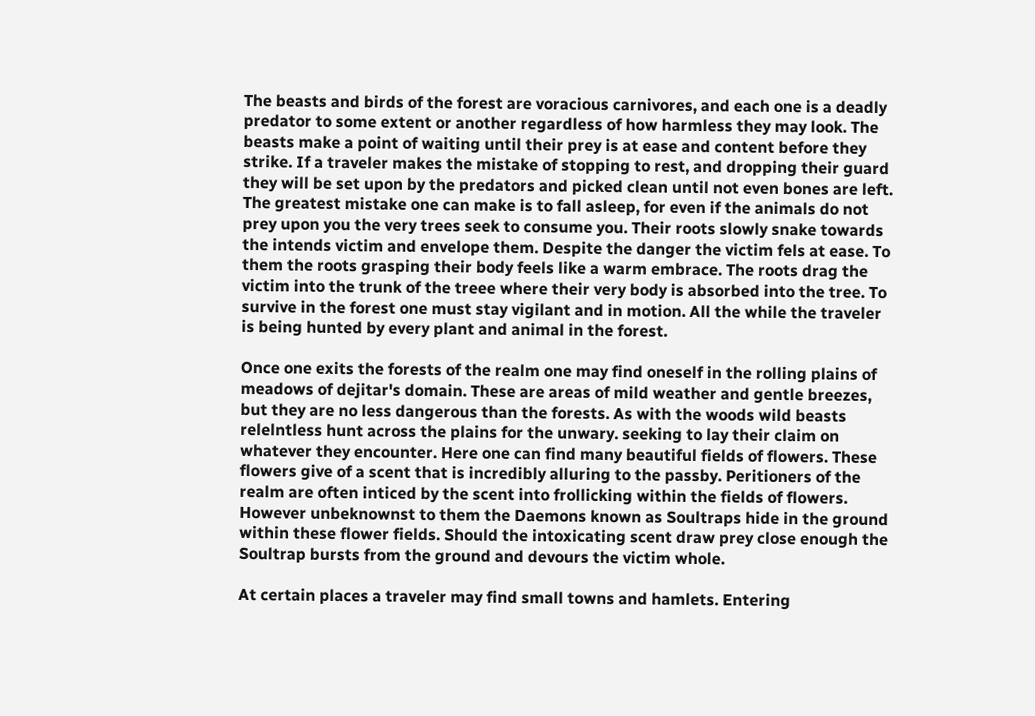The beasts and birds of the forest are voracious carnivores, and each one is a deadly predator to some extent or another regardless of how harmless they may look. The beasts make a point of waiting until their prey is at ease and content before they strike. If a traveler makes the mistake of stopping to rest, and dropping their guard they will be set upon by the predators and picked clean until not even bones are left. The greatest mistake one can make is to fall asleep, for even if the animals do not prey upon you the very trees seek to consume you. Their roots slowly snake towards the intends victim and envelope them. Despite the danger the victim fels at ease. To them the roots grasping their body feels like a warm embrace. The roots drag the victim into the trunk of the treee where their very body is absorbed into the tree. To survive in the forest one must stay vigilant and in motion. All the while the traveler is being hunted by every plant and animal in the forest.

Once one exits the forests of the realm one may find oneself in the rolling plains of meadows of dejitar's domain. These are areas of mild weather and gentle breezes, but they are no less dangerous than the forests. As with the woods wild beasts relelntless hunt across the plains for the unwary. seeking to lay their claim on whatever they encounter. Here one can find many beautiful fields of flowers. These flowers give of a scent that is incredibly alluring to the passby. Peritioners of the realm are often inticed by the scent into frollicking within the fields of flowers. However unbeknownst to them the Daemons known as Soultraps hide in the ground within these flower fields. Should the intoxicating scent draw prey close enough the Soultrap bursts from the ground and devours the victim whole.

At certain places a traveler may find small towns and hamlets. Entering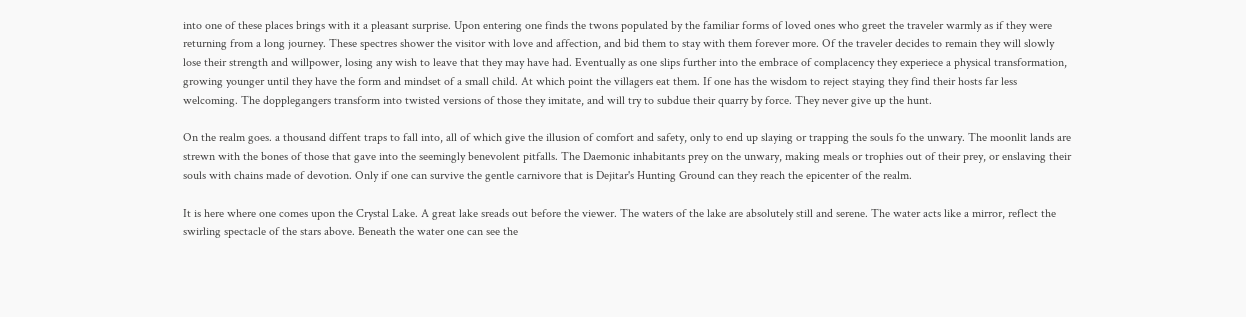into one of these places brings with it a pleasant surprise. Upon entering one finds the twons populated by the familiar forms of loved ones who greet the traveler warmly as if they were returning from a long journey. These spectres shower the visitor with love and affection, and bid them to stay with them forever more. Of the traveler decides to remain they will slowly lose their strength and willpower, losing any wish to leave that they may have had. Eventually as one slips further into the embrace of complacency they experiece a physical transformation, growing younger until they have the form and mindset of a small child. At which point the villagers eat them. If one has the wisdom to reject staying they find their hosts far less welcoming. The dopplegangers transform into twisted versions of those they imitate, and will try to subdue their quarry by force. They never give up the hunt.

On the realm goes. a thousand diffent traps to fall into, all of which give the illusion of comfort and safety, only to end up slaying or trapping the souls fo the unwary. The moonlit lands are strewn with the bones of those that gave into the seemingly benevolent pitfalls. The Daemonic inhabitants prey on the unwary, making meals or trophies out of their prey, or enslaving their souls with chains made of devotion. Only if one can survive the gentle carnivore that is Dejitar's Hunting Ground can they reach the epicenter of the realm.

It is here where one comes upon the Crystal Lake. A great lake sreads out before the viewer. The waters of the lake are absolutely still and serene. The water acts like a mirror, reflect the swirling spectacle of the stars above. Beneath the water one can see the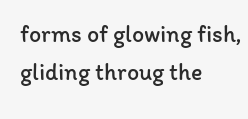forms of glowing fish, gliding throug the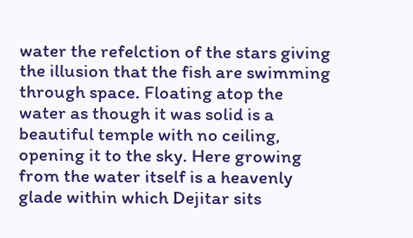water the refelction of the stars giving the illusion that the fish are swimming through space. Floating atop the water as though it was solid is a beautiful temple with no ceiling, opening it to the sky. Here growing from the water itself is a heavenly glade within which Dejitar sits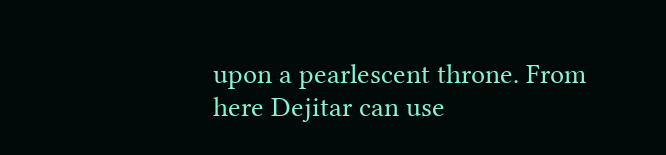upon a pearlescent throne. From here Dejitar can use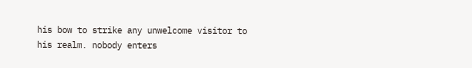his bow to strike any unwelcome visitor to his realm. nobody enters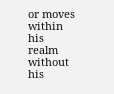or moves within his realm without his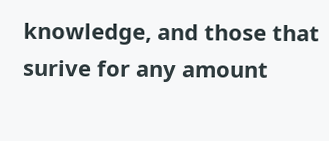knowledge, and those that surive for any amount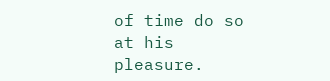of time do so at his pleasure.